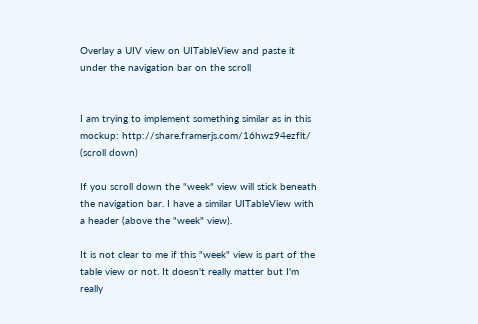Overlay a UIV view on UITableView and paste it under the navigation bar on the scroll


I am trying to implement something similar as in this mockup: http://share.framerjs.com/16hwz94ezflt/ (scroll down)

If you scroll down the "week" view will stick beneath the navigation bar. I have a similar UITableView with a header (above the "week" view).

It is not clear to me if this "week" view is part of the table view or not. It doesn't really matter but I'm really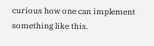curious how one can implement something like this.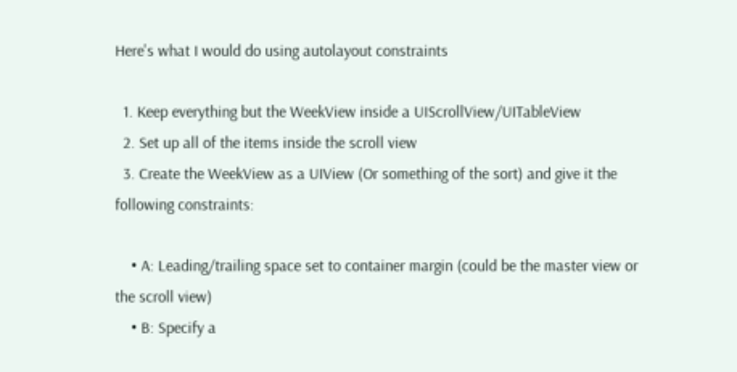Here's what I would do using autolayout constraints

  1. Keep everything but the WeekView inside a UIScrollView/UITableView
  2. Set up all of the items inside the scroll view
  3. Create the WeekView as a UIView (Or something of the sort) and give it the following constraints:

    • A: Leading/trailing space set to container margin (could be the master view or the scroll view)
    • B: Specify a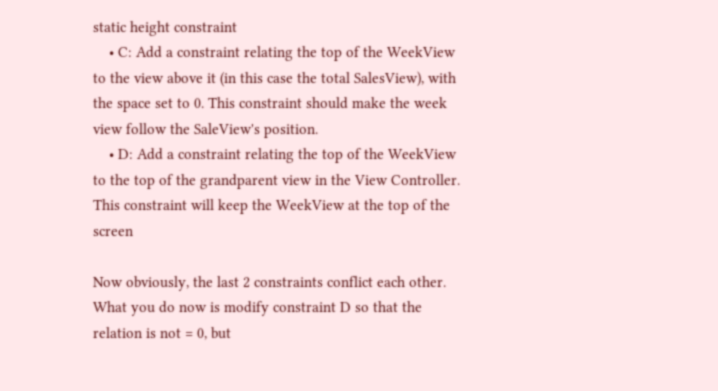static height constraint
    • C: Add a constraint relating the top of the WeekView to the view above it (in this case the total SalesView), with the space set to 0. This constraint should make the week view follow the SaleView's position.
    • D: Add a constraint relating the top of the WeekView to the top of the grandparent view in the View Controller. This constraint will keep the WeekView at the top of the screen

Now obviously, the last 2 constraints conflict each other. What you do now is modify constraint D so that the relation is not = 0, but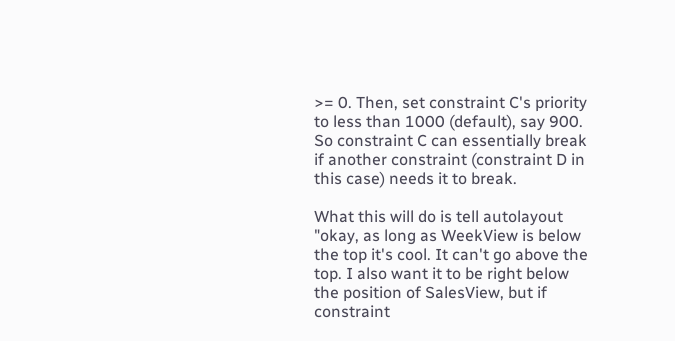>= 0. Then, set constraint C's priority to less than 1000 (default), say 900. So constraint C can essentially break if another constraint (constraint D in this case) needs it to break.

What this will do is tell autolayout "okay, as long as WeekView is below the top it's cool. It can't go above the top. I also want it to be right below the position of SalesView, but if constraint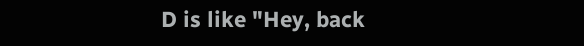D is like "Hey, back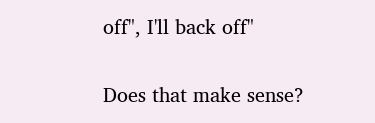off", I'll back off"

Does that make sense?